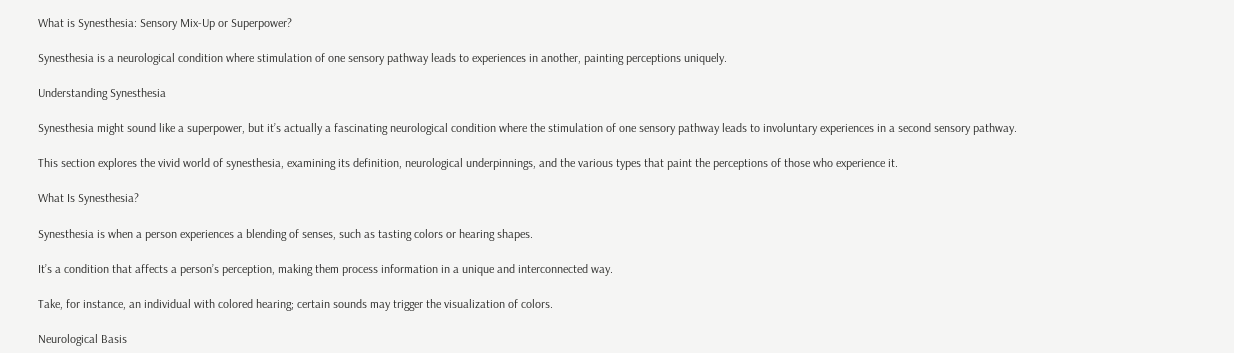What is Synesthesia: Sensory Mix-Up or Superpower?

Synesthesia is a neurological condition where stimulation of one sensory pathway leads to experiences in another, painting perceptions uniquely.

Understanding Synesthesia

Synesthesia might sound like a superpower, but it’s actually a fascinating neurological condition where the stimulation of one sensory pathway leads to involuntary experiences in a second sensory pathway.

This section explores the vivid world of synesthesia, examining its definition, neurological underpinnings, and the various types that paint the perceptions of those who experience it.

What Is Synesthesia?

Synesthesia is when a person experiences a blending of senses, such as tasting colors or hearing shapes.

It’s a condition that affects a person’s perception, making them process information in a unique and interconnected way.

Take, for instance, an individual with colored hearing; certain sounds may trigger the visualization of colors.

Neurological Basis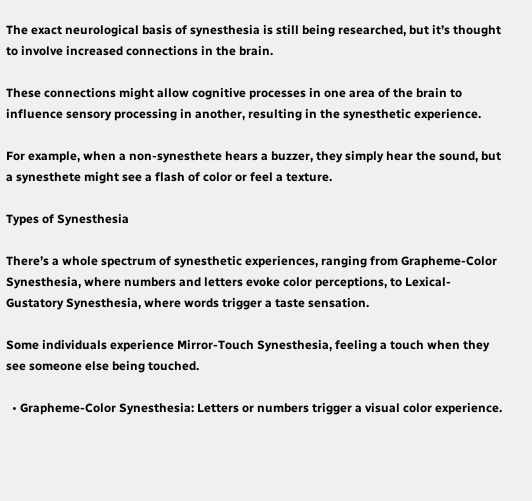The exact neurological basis of synesthesia is still being researched, but it’s thought to involve increased connections in the brain.

These connections might allow cognitive processes in one area of the brain to influence sensory processing in another, resulting in the synesthetic experience.

For example, when a non-synesthete hears a buzzer, they simply hear the sound, but a synesthete might see a flash of color or feel a texture.

Types of Synesthesia

There’s a whole spectrum of synesthetic experiences, ranging from Grapheme-Color Synesthesia, where numbers and letters evoke color perceptions, to Lexical-Gustatory Synesthesia, where words trigger a taste sensation.

Some individuals experience Mirror-Touch Synesthesia, feeling a touch when they see someone else being touched.

  • Grapheme-Color Synesthesia: Letters or numbers trigger a visual color experience.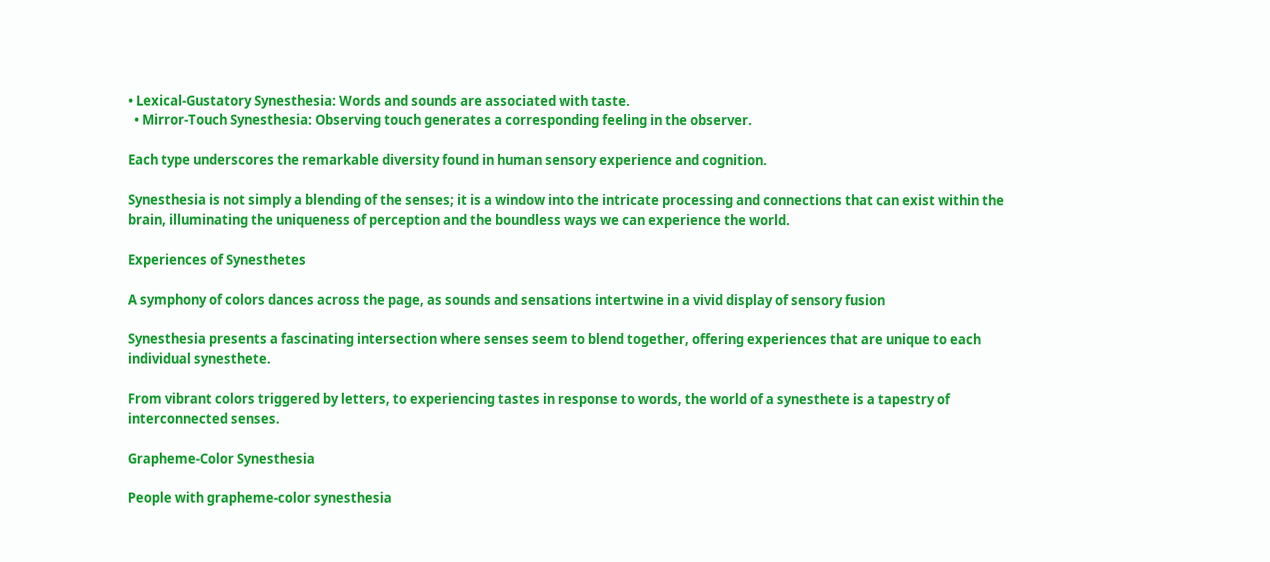• Lexical-Gustatory Synesthesia: Words and sounds are associated with taste.
  • Mirror-Touch Synesthesia: Observing touch generates a corresponding feeling in the observer.

Each type underscores the remarkable diversity found in human sensory experience and cognition.

Synesthesia is not simply a blending of the senses; it is a window into the intricate processing and connections that can exist within the brain, illuminating the uniqueness of perception and the boundless ways we can experience the world.

Experiences of Synesthetes

A symphony of colors dances across the page, as sounds and sensations intertwine in a vivid display of sensory fusion

Synesthesia presents a fascinating intersection where senses seem to blend together, offering experiences that are unique to each individual synesthete.

From vibrant colors triggered by letters, to experiencing tastes in response to words, the world of a synesthete is a tapestry of interconnected senses.

Grapheme-Color Synesthesia

People with grapheme-color synesthesia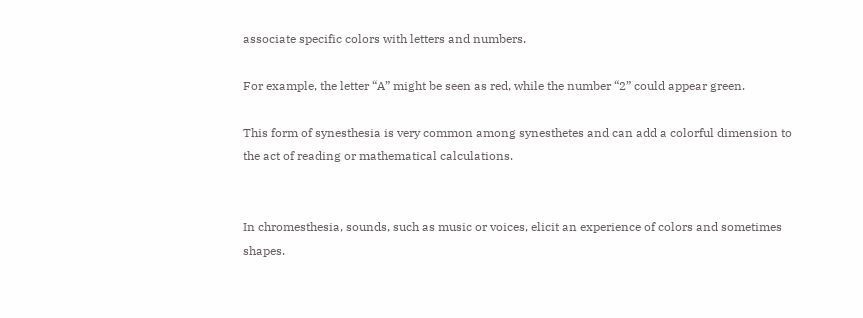associate specific colors with letters and numbers.

For example, the letter “A” might be seen as red, while the number “2” could appear green.

This form of synesthesia is very common among synesthetes and can add a colorful dimension to the act of reading or mathematical calculations.


In chromesthesia, sounds, such as music or voices, elicit an experience of colors and sometimes shapes.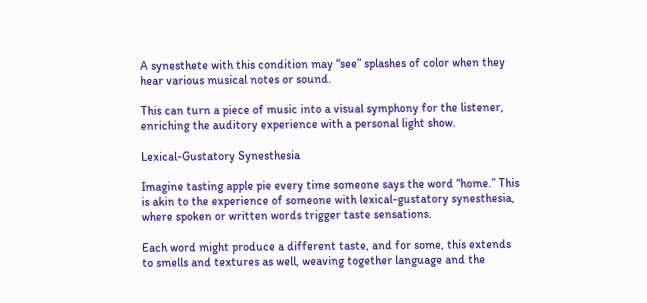A synesthete with this condition may “see” splashes of color when they hear various musical notes or sound.

This can turn a piece of music into a visual symphony for the listener, enriching the auditory experience with a personal light show.

Lexical-Gustatory Synesthesia

Imagine tasting apple pie every time someone says the word “home.” This is akin to the experience of someone with lexical-gustatory synesthesia, where spoken or written words trigger taste sensations.

Each word might produce a different taste, and for some, this extends to smells and textures as well, weaving together language and the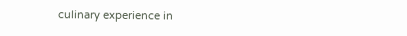culinary experience in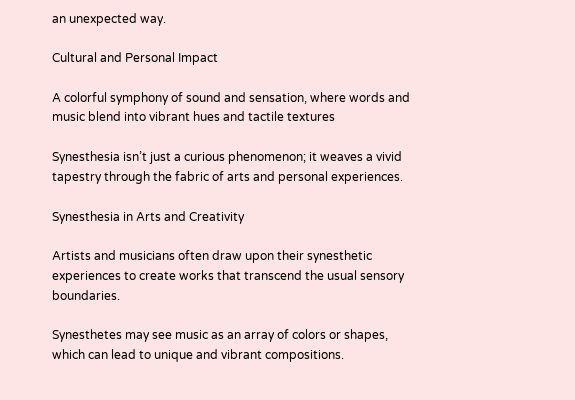an unexpected way.

Cultural and Personal Impact

A colorful symphony of sound and sensation, where words and music blend into vibrant hues and tactile textures

Synesthesia isn’t just a curious phenomenon; it weaves a vivid tapestry through the fabric of arts and personal experiences.

Synesthesia in Arts and Creativity

Artists and musicians often draw upon their synesthetic experiences to create works that transcend the usual sensory boundaries.

Synesthetes may see music as an array of colors or shapes, which can lead to unique and vibrant compositions.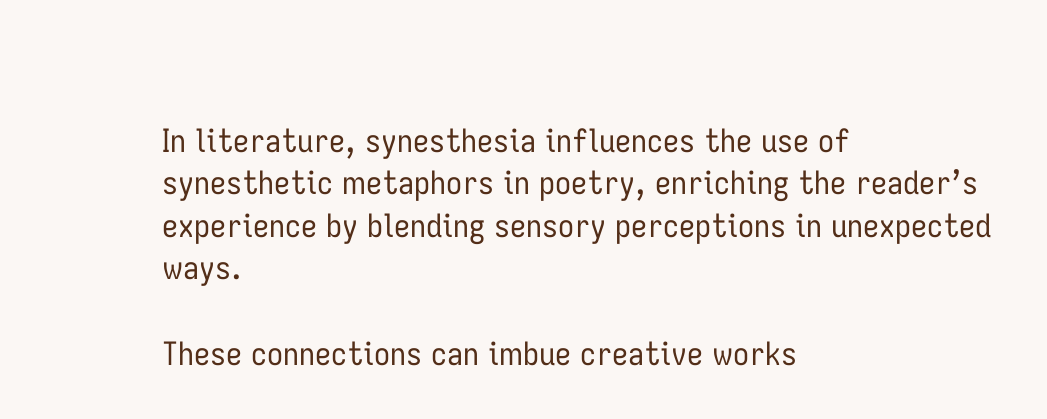In literature, synesthesia influences the use of synesthetic metaphors in poetry, enriching the reader’s experience by blending sensory perceptions in unexpected ways.

These connections can imbue creative works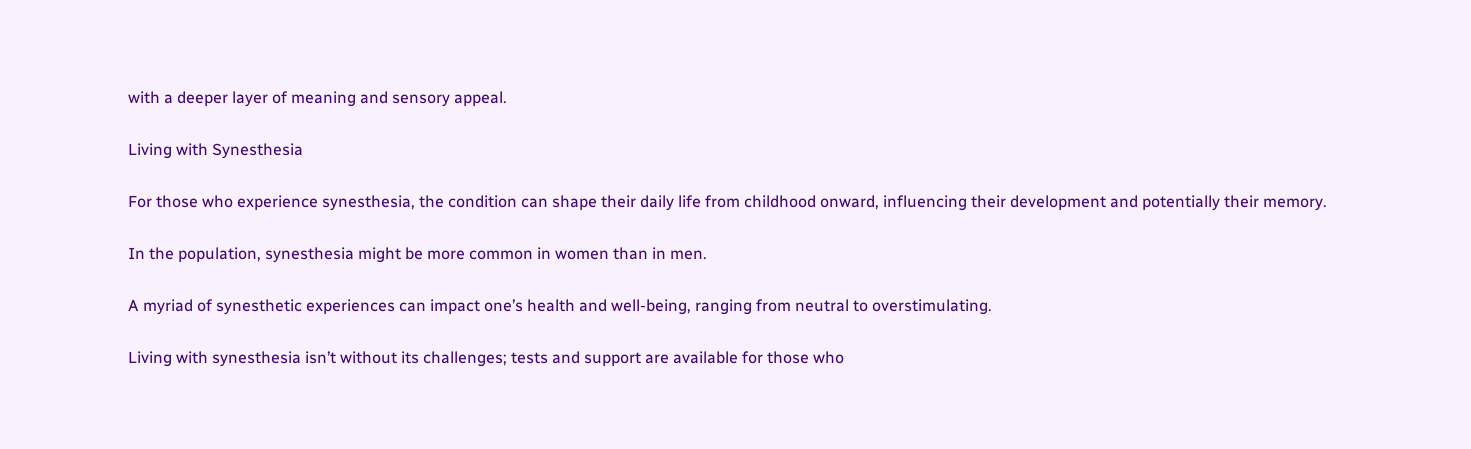with a deeper layer of meaning and sensory appeal.

Living with Synesthesia

For those who experience synesthesia, the condition can shape their daily life from childhood onward, influencing their development and potentially their memory.

In the population, synesthesia might be more common in women than in men.

A myriad of synesthetic experiences can impact one’s health and well-being, ranging from neutral to overstimulating.

Living with synesthesia isn’t without its challenges; tests and support are available for those who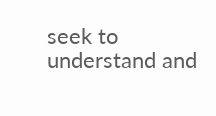seek to understand and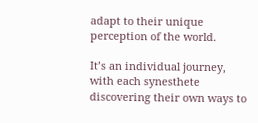adapt to their unique perception of the world.

It’s an individual journey, with each synesthete discovering their own ways to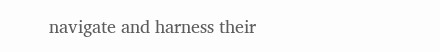navigate and harness their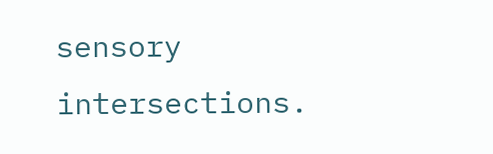sensory intersections.